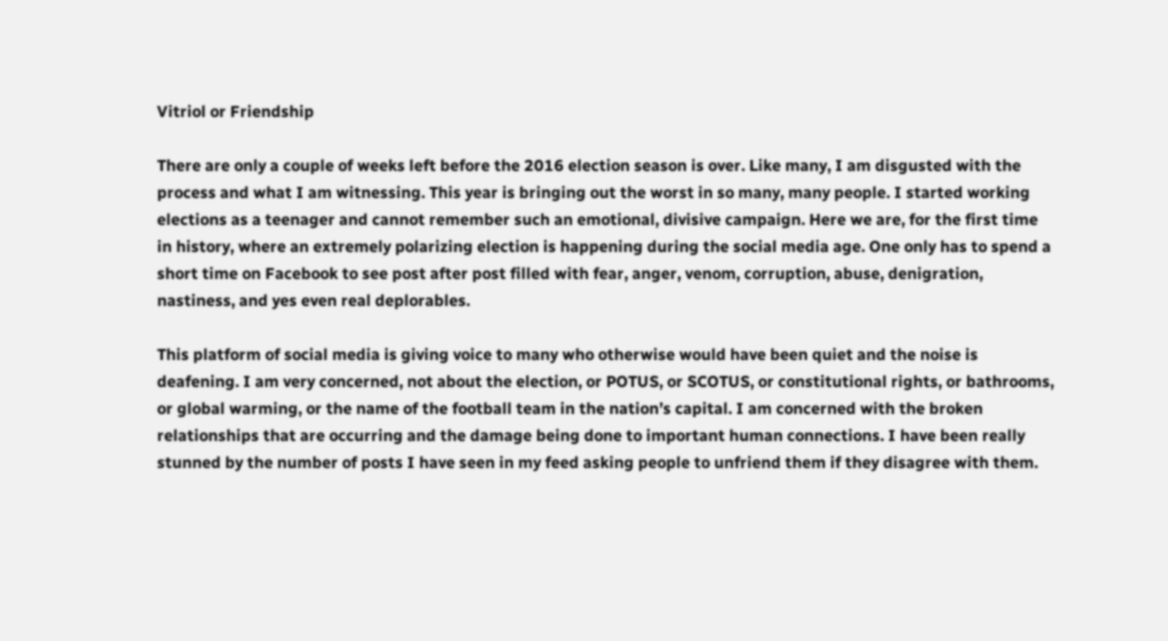Vitriol or Friendship

There are only a couple of weeks left before the 2016 election season is over. Like many, I am disgusted with the process and what I am witnessing. This year is bringing out the worst in so many, many people. I started working elections as a teenager and cannot remember such an emotional, divisive campaign. Here we are, for the first time in history, where an extremely polarizing election is happening during the social media age. One only has to spend a short time on Facebook to see post after post filled with fear, anger, venom, corruption, abuse, denigration, nastiness, and yes even real deplorables.

This platform of social media is giving voice to many who otherwise would have been quiet and the noise is deafening. I am very concerned, not about the election, or POTUS, or SCOTUS, or constitutional rights, or bathrooms, or global warming, or the name of the football team in the nation’s capital. I am concerned with the broken relationships that are occurring and the damage being done to important human connections. I have been really stunned by the number of posts I have seen in my feed asking people to unfriend them if they disagree with them.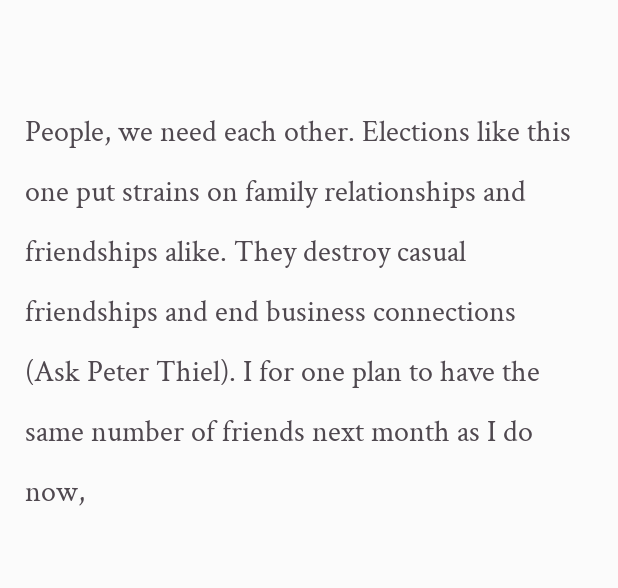People, we need each other. Elections like this one put strains on family relationships and friendships alike. They destroy casual friendships and end business connections (Ask Peter Thiel). I for one plan to have the same number of friends next month as I do now,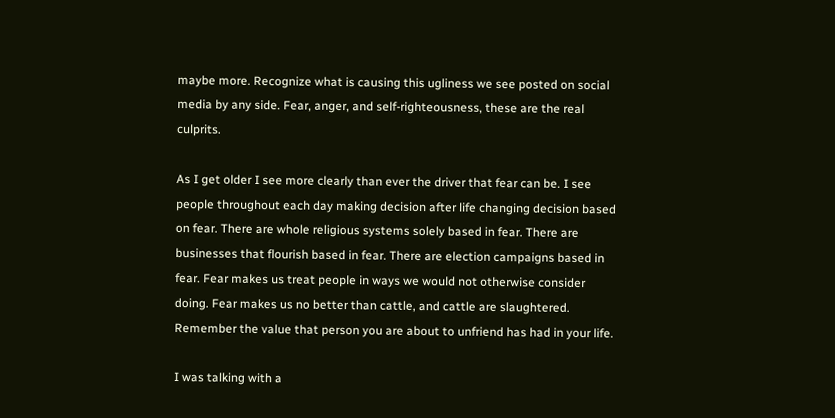maybe more. Recognize what is causing this ugliness we see posted on social media by any side. Fear, anger, and self-righteousness, these are the real culprits.

As I get older I see more clearly than ever the driver that fear can be. I see people throughout each day making decision after life changing decision based on fear. There are whole religious systems solely based in fear. There are businesses that flourish based in fear. There are election campaigns based in fear. Fear makes us treat people in ways we would not otherwise consider doing. Fear makes us no better than cattle, and cattle are slaughtered. Remember the value that person you are about to unfriend has had in your life.

I was talking with a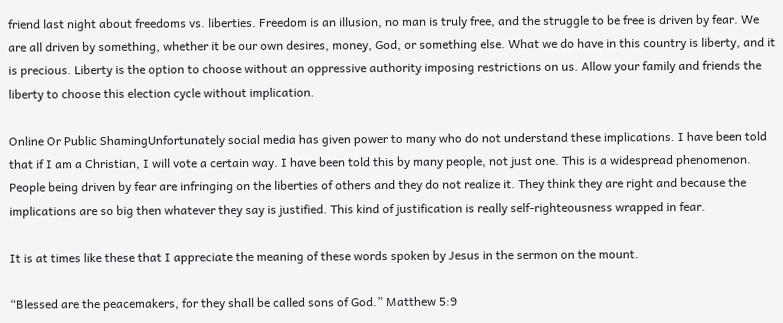friend last night about freedoms vs. liberties. Freedom is an illusion, no man is truly free, and the struggle to be free is driven by fear. We are all driven by something, whether it be our own desires, money, God, or something else. What we do have in this country is liberty, and it is precious. Liberty is the option to choose without an oppressive authority imposing restrictions on us. Allow your family and friends the liberty to choose this election cycle without implication.

Online Or Public ShamingUnfortunately social media has given power to many who do not understand these implications. I have been told that if I am a Christian, I will vote a certain way. I have been told this by many people, not just one. This is a widespread phenomenon. People being driven by fear are infringing on the liberties of others and they do not realize it. They think they are right and because the implications are so big then whatever they say is justified. This kind of justification is really self-righteousness wrapped in fear.

It is at times like these that I appreciate the meaning of these words spoken by Jesus in the sermon on the mount.

“Blessed are the peacemakers, for they shall be called sons of God.” Matthew 5:9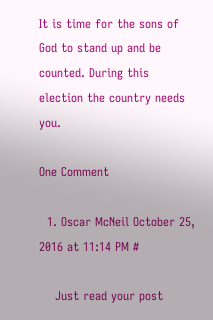It is time for the sons of God to stand up and be counted. During this election the country needs you.

One Comment

  1. Oscar McNeil October 25, 2016 at 11:14 PM #

    Just read your post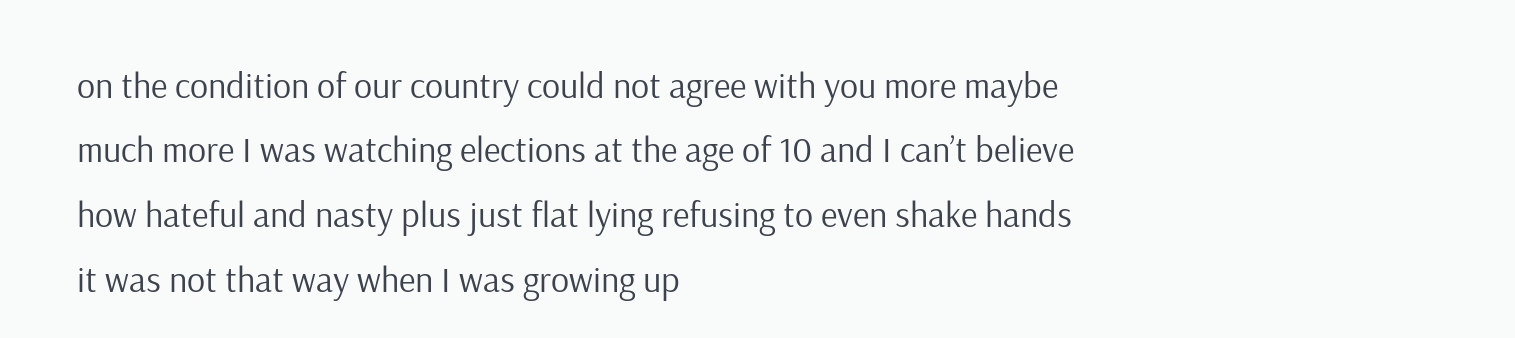on the condition of our country could not agree with you more maybe much more I was watching elections at the age of 10 and I can’t believe how hateful and nasty plus just flat lying refusing to even shake hands it was not that way when I was growing up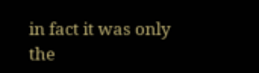in fact it was only the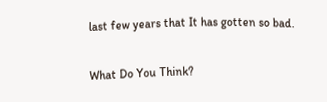last few years that It has gotten so bad.

What Do You Think?